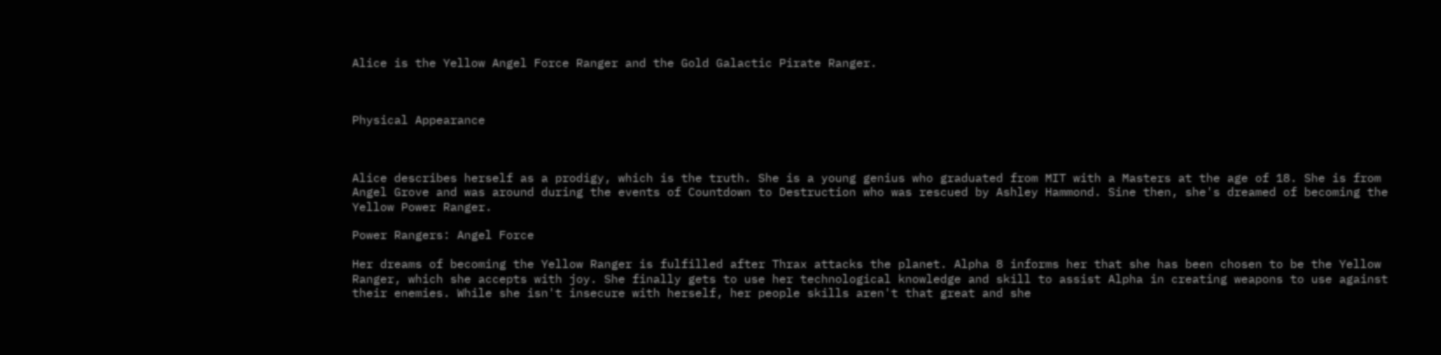Alice is the Yellow Angel Force Ranger and the Gold Galactic Pirate Ranger.



Physical Appearance



Alice describes herself as a prodigy, which is the truth. She is a young genius who graduated from MIT with a Masters at the age of 18. She is from Angel Grove and was around during the events of Countdown to Destruction who was rescued by Ashley Hammond. Sine then, she's dreamed of becoming the Yellow Power Ranger.

Power Rangers: Angel Force

Her dreams of becoming the Yellow Ranger is fulfilled after Thrax attacks the planet. Alpha 8 informs her that she has been chosen to be the Yellow Ranger, which she accepts with joy. She finally gets to use her technological knowledge and skill to assist Alpha in creating weapons to use against their enemies. While she isn't insecure with herself, her people skills aren't that great and she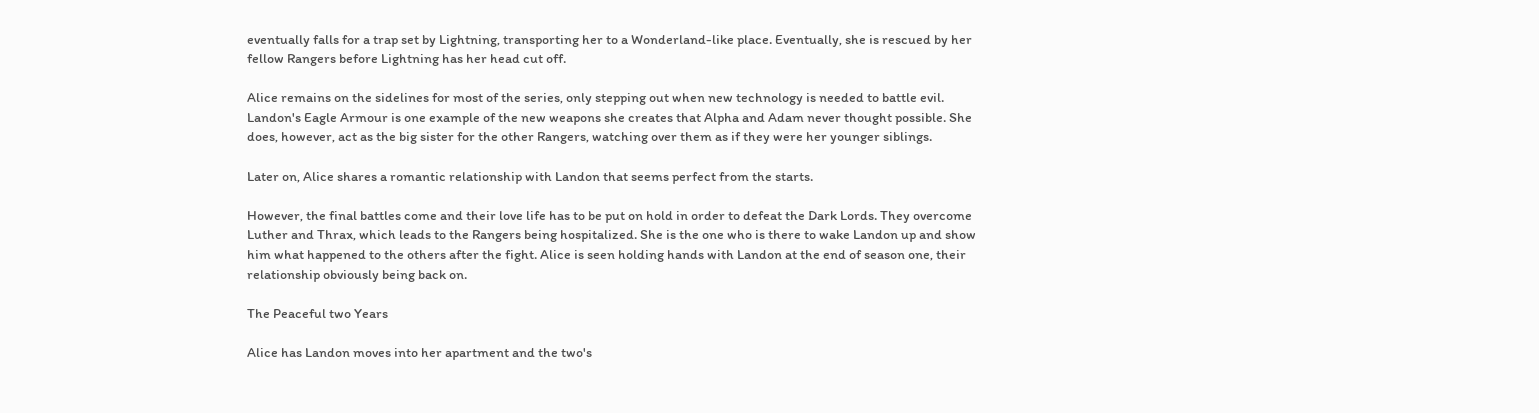eventually falls for a trap set by Lightning, transporting her to a Wonderland-like place. Eventually, she is rescued by her fellow Rangers before Lightning has her head cut off.

Alice remains on the sidelines for most of the series, only stepping out when new technology is needed to battle evil. Landon's Eagle Armour is one example of the new weapons she creates that Alpha and Adam never thought possible. She does, however, act as the big sister for the other Rangers, watching over them as if they were her younger siblings.

Later on, Alice shares a romantic relationship with Landon that seems perfect from the starts.

However, the final battles come and their love life has to be put on hold in order to defeat the Dark Lords. They overcome Luther and Thrax, which leads to the Rangers being hospitalized. She is the one who is there to wake Landon up and show him what happened to the others after the fight. Alice is seen holding hands with Landon at the end of season one, their relationship obviously being back on.

The Peaceful two Years

Alice has Landon moves into her apartment and the two's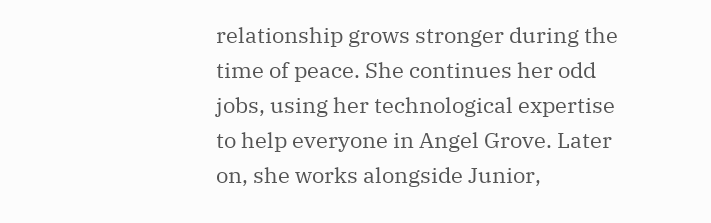relationship grows stronger during the time of peace. She continues her odd jobs, using her technological expertise to help everyone in Angel Grove. Later on, she works alongside Junior,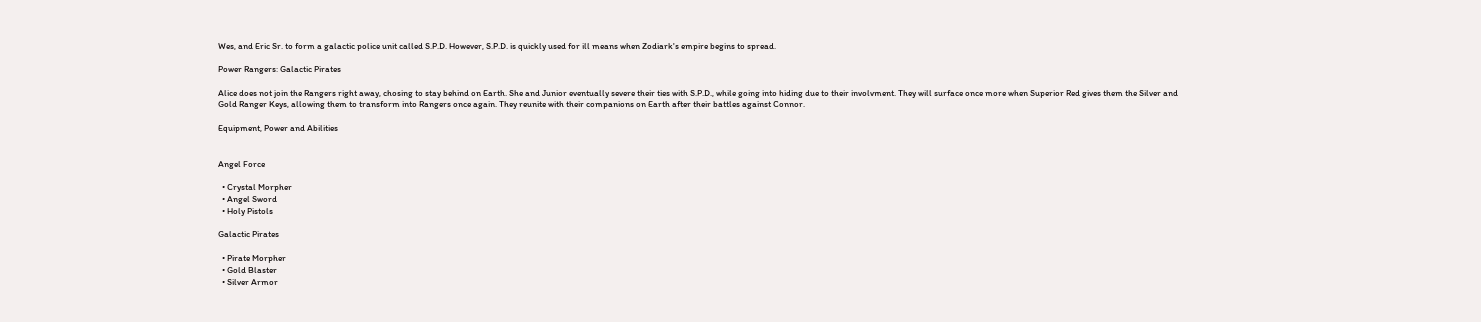Wes, and Eric Sr. to form a galactic police unit called S.P.D. However, S.P.D. is quickly used for ill means when Zodiark's empire begins to spread.

Power Rangers: Galactic Pirates

Alice does not join the Rangers right away, chosing to stay behind on Earth. She and Junior eventually severe their ties with S.P.D., while going into hiding due to their involvment. They will surface once more when Superior Red gives them the Silver and Gold Ranger Keys, allowing them to transform into Rangers once again. They reunite with their companions on Earth after their battles against Connor.

Equipment, Power and Abilities


Angel Force

  • Crystal Morpher
  • Angel Sword
  • Holy Pistols

Galactic Pirates

  • Pirate Morpher
  • Gold Blaster
  • Silver Armor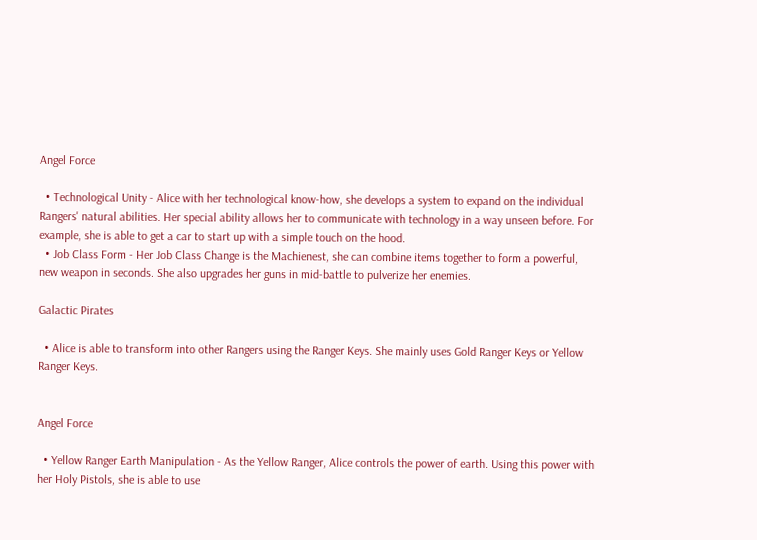Angel Force

  • Technological Unity - Alice with her technological know-how, she develops a system to expand on the individual Rangers' natural abilities. Her special ability allows her to communicate with technology in a way unseen before. For example, she is able to get a car to start up with a simple touch on the hood.
  • Job Class Form - Her Job Class Change is the Machienest, she can combine items together to form a powerful, new weapon in seconds. She also upgrades her guns in mid-battle to pulverize her enemies.

Galactic Pirates

  • Alice is able to transform into other Rangers using the Ranger Keys. She mainly uses Gold Ranger Keys or Yellow Ranger Keys.


Angel Force

  • Yellow Ranger Earth Manipulation - As the Yellow Ranger, Alice controls the power of earth. Using this power with her Holy Pistols, she is able to use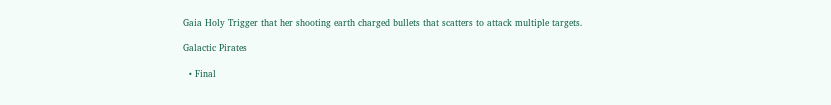Gaia Holy Trigger that her shooting earth charged bullets that scatters to attack multiple targets.

Galactic Pirates

  • Final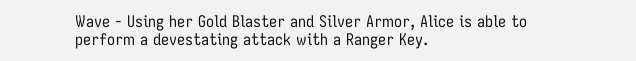Wave - Using her Gold Blaster and Silver Armor, Alice is able to perform a devestating attack with a Ranger Key.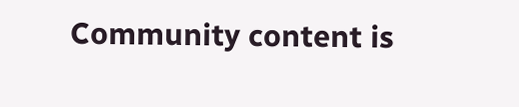Community content is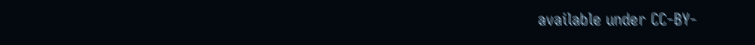available under CC-BY-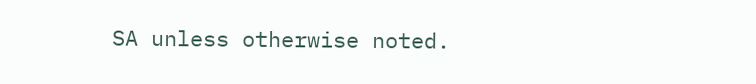SA unless otherwise noted.